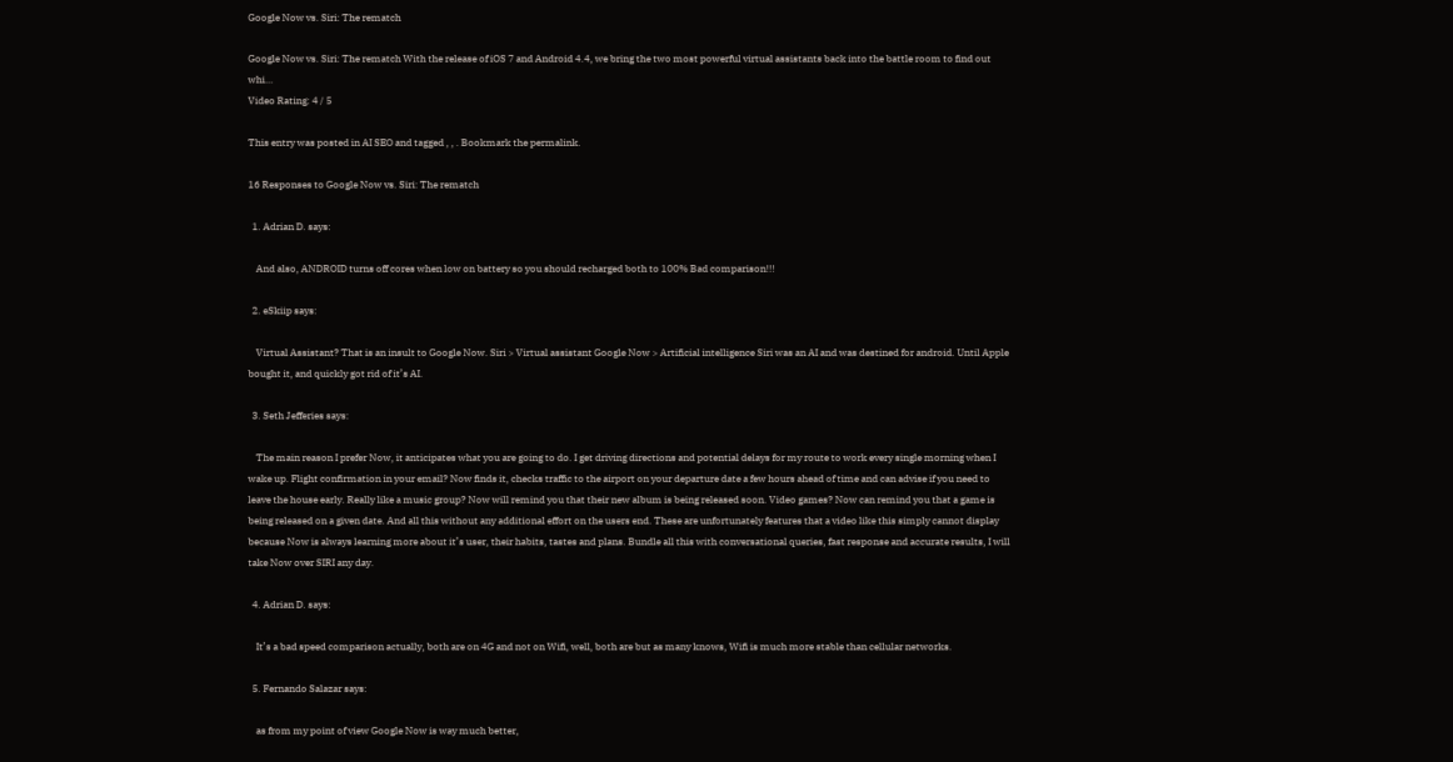Google Now vs. Siri: The rematch

Google Now vs. Siri: The rematch With the release of iOS 7 and Android 4.4, we bring the two most powerful virtual assistants back into the battle room to find out whi…
Video Rating: 4 / 5

This entry was posted in AI SEO and tagged , , . Bookmark the permalink.

16 Responses to Google Now vs. Siri: The rematch

  1. Adrian D. says:

    And also, ANDROID turns off cores when low on battery so you should recharged both to 100% Bad comparison!!!

  2. eSkiip says:

    Virtual Assistant? That is an insult to Google Now. Siri > Virtual assistant Google Now > Artificial intelligence Siri was an AI and was destined for android. Until Apple bought it, and quickly got rid of it’s AI.

  3. Seth Jefferies says:

    The main reason I prefer Now, it anticipates what you are going to do. I get driving directions and potential delays for my route to work every single morning when I wake up. Flight confirmation in your email? Now finds it, checks traffic to the airport on your departure date a few hours ahead of time and can advise if you need to leave the house early. Really like a music group? Now will remind you that their new album is being released soon. Video games? Now can remind you that a game is being released on a given date. And all this without any additional effort on the users end. These are unfortunately features that a video like this simply cannot display because Now is always learning more about it’s user, their habits, tastes and plans. Bundle all this with conversational queries, fast response and accurate results, I will take Now over SIRI any day.

  4. Adrian D. says:

    It’s a bad speed comparison actually, both are on 4G and not on Wifi, well, both are but as many knows, Wifi is much more stable than cellular networks.

  5. Fernando Salazar says:

    as from my point of view Google Now is way much better,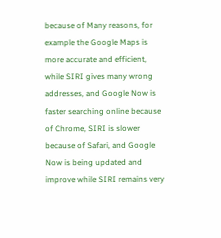because of Many reasons, for example the Google Maps is more accurate and efficient, while SIRI gives many wrong addresses, and Google Now is faster searching online because of Chrome, SIRI is slower because of Safari, and Google Now is being updated and improve while SIRI remains very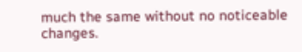much the same without no noticeable changes.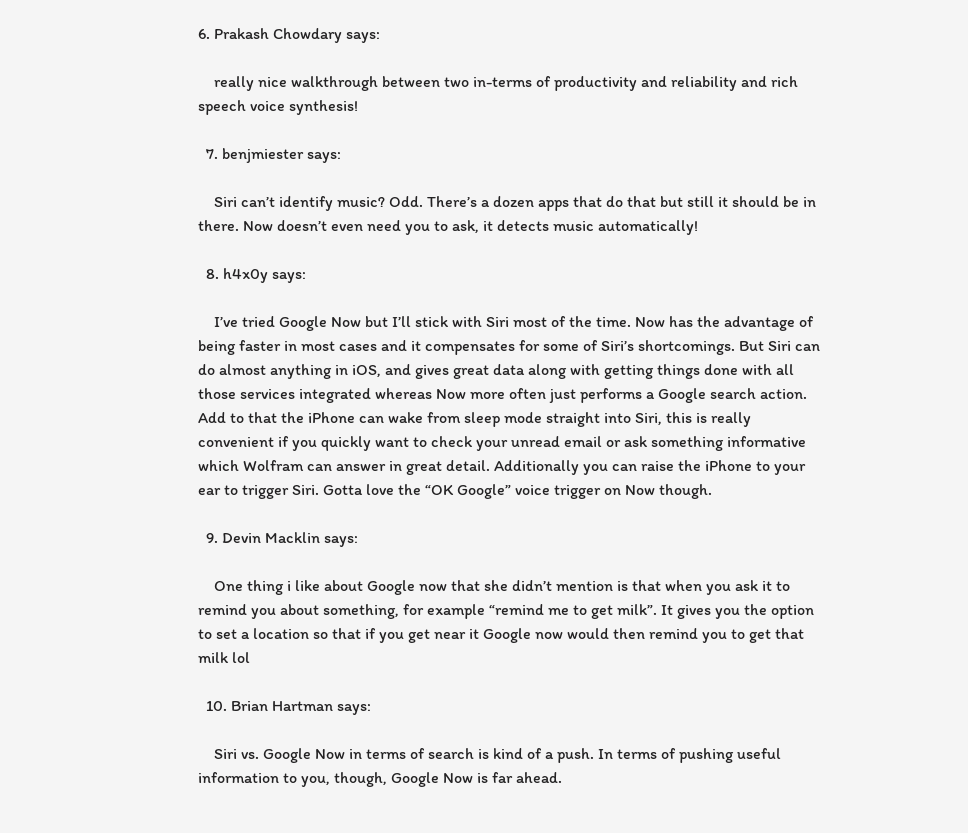6. Prakash Chowdary says:

    really nice walkthrough between two in-terms of productivity and reliability and rich speech voice synthesis!

  7. benjmiester says:

    Siri can’t identify music? Odd. There’s a dozen apps that do that but still it should be in there. Now doesn’t even need you to ask, it detects music automatically!

  8. h4x0y says:

    I’ve tried Google Now but I’ll stick with Siri most of the time. Now has the advantage of being faster in most cases and it compensates for some of Siri’s shortcomings. But Siri can do almost anything in iOS, and gives great data along with getting things done with all those services integrated whereas Now more often just performs a Google search action. Add to that the iPhone can wake from sleep mode straight into Siri, this is really convenient if you quickly want to check your unread email or ask something informative which Wolfram can answer in great detail. Additionally you can raise the iPhone to your ear to trigger Siri. Gotta love the “OK Google” voice trigger on Now though.

  9. Devin Macklin says:

    One thing i like about Google now that she didn’t mention is that when you ask it to remind you about something, for example “remind me to get milk”. It gives you the option to set a location so that if you get near it Google now would then remind you to get that milk lol

  10. Brian Hartman says:

    Siri vs. Google Now in terms of search is kind of a push. In terms of pushing useful information to you, though, Google Now is far ahead.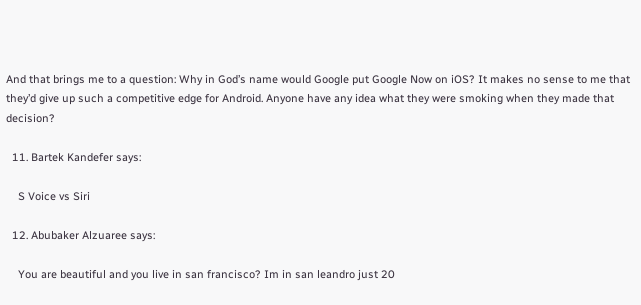And that brings me to a question: Why in God’s name would Google put Google Now on iOS? It makes no sense to me that they’d give up such a competitive edge for Android. Anyone have any idea what they were smoking when they made that decision?

  11. Bartek Kandefer says:

    S Voice vs Siri

  12. Abubaker Alzuaree says:

    You are beautiful and you live in san francisco? Im in san leandro just 20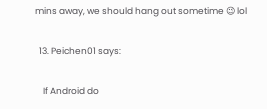mins away, we should hang out sometime 😉 lol

  13. Peichen01 says:

    If Android do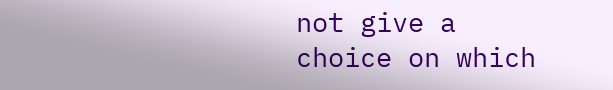not give a choice on which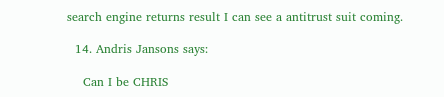search engine returns result I can see a antitrust suit coming.

  14. Andris Jansons says:

    Can I be CHRIS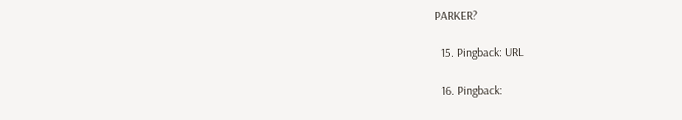PARKER?

  15. Pingback: URL

  16. Pingback: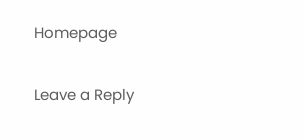Homepage

Leave a Reply